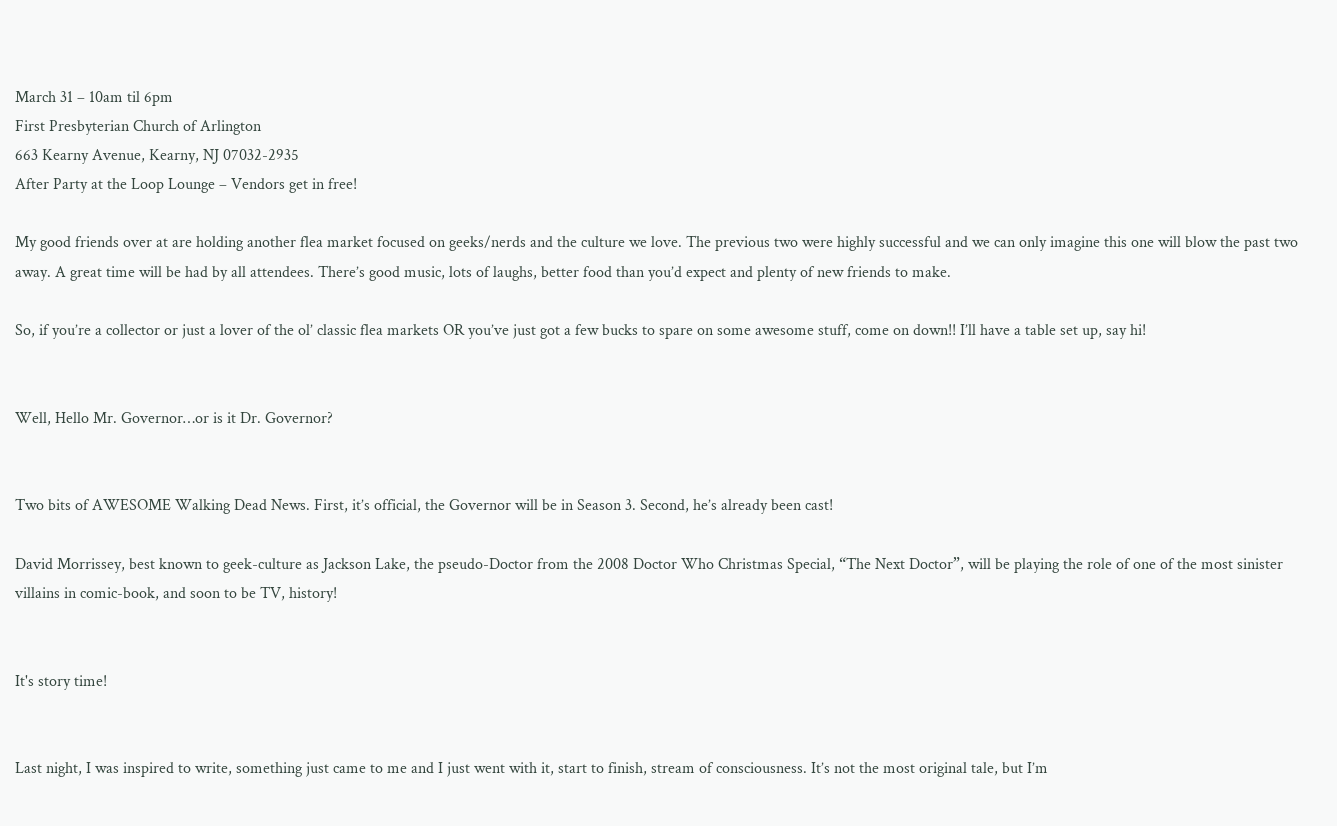March 31 – 10am til 6pm
First Presbyterian Church of Arlington
663 Kearny Avenue, Kearny, NJ 07032-2935
After Party at the Loop Lounge – Vendors get in free!

My good friends over at are holding another flea market focused on geeks/nerds and the culture we love. The previous two were highly successful and we can only imagine this one will blow the past two away. A great time will be had by all attendees. There’s good music, lots of laughs, better food than you’d expect and plenty of new friends to make.

So, if you’re a collector or just a lover of the ol’ classic flea markets OR you’ve just got a few bucks to spare on some awesome stuff, come on down!! I’ll have a table set up, say hi!


Well, Hello Mr. Governor…or is it Dr. Governor?


Two bits of AWESOME Walking Dead News. First, it’s official, the Governor will be in Season 3. Second, he’s already been cast!

David Morrissey, best known to geek-culture as Jackson Lake, the pseudo-Doctor from the 2008 Doctor Who Christmas Special, “The Next Doctor”, will be playing the role of one of the most sinister villains in comic-book, and soon to be TV, history!


It's story time!


Last night, I was inspired to write, something just came to me and I just went with it, start to finish, stream of consciousness. It’s not the most original tale, but I’m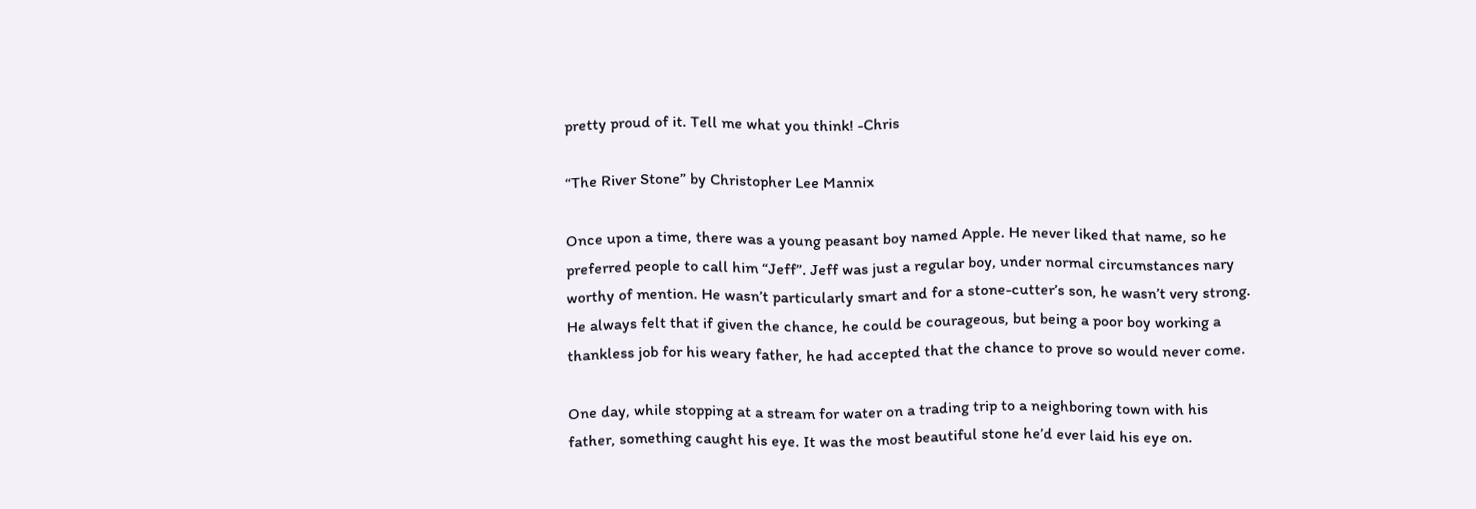pretty proud of it. Tell me what you think! -Chris

“The River Stone” by Christopher Lee Mannix

Once upon a time, there was a young peasant boy named Apple. He never liked that name, so he preferred people to call him “Jeff”. Jeff was just a regular boy, under normal circumstances nary worthy of mention. He wasn’t particularly smart and for a stone-cutter’s son, he wasn’t very strong. He always felt that if given the chance, he could be courageous, but being a poor boy working a thankless job for his weary father, he had accepted that the chance to prove so would never come.

One day, while stopping at a stream for water on a trading trip to a neighboring town with his father, something caught his eye. It was the most beautiful stone he’d ever laid his eye on.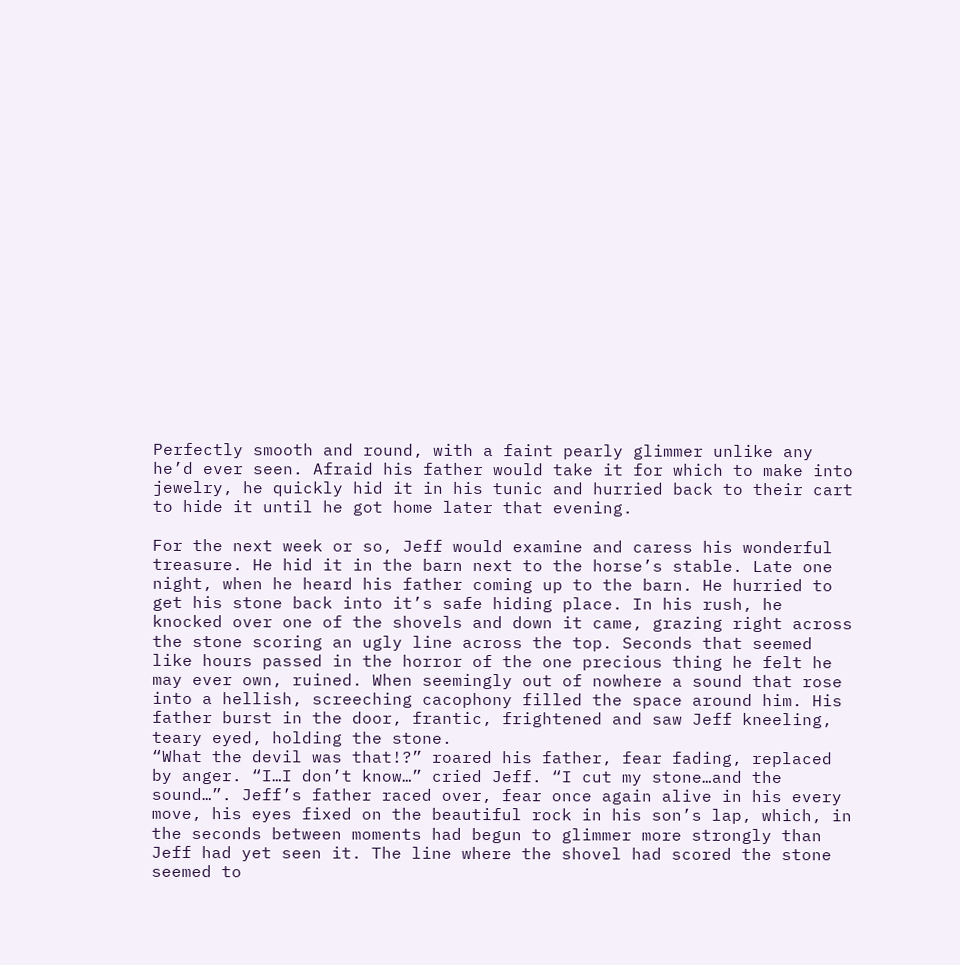Perfectly smooth and round, with a faint pearly glimmer unlike any he’d ever seen. Afraid his father would take it for which to make into jewelry, he quickly hid it in his tunic and hurried back to their cart to hide it until he got home later that evening.

For the next week or so, Jeff would examine and caress his wonderful treasure. He hid it in the barn next to the horse’s stable. Late one night, when he heard his father coming up to the barn. He hurried to get his stone back into it’s safe hiding place. In his rush, he knocked over one of the shovels and down it came, grazing right across the stone scoring an ugly line across the top. Seconds that seemed like hours passed in the horror of the one precious thing he felt he may ever own, ruined. When seemingly out of nowhere a sound that rose into a hellish, screeching cacophony filled the space around him. His father burst in the door, frantic, frightened and saw Jeff kneeling, teary eyed, holding the stone.
“What the devil was that!?” roared his father, fear fading, replaced by anger. “I…I don’t know…” cried Jeff. “I cut my stone…and the sound…”. Jeff’s father raced over, fear once again alive in his every move, his eyes fixed on the beautiful rock in his son’s lap, which, in the seconds between moments had begun to glimmer more strongly than Jeff had yet seen it. The line where the shovel had scored the stone seemed to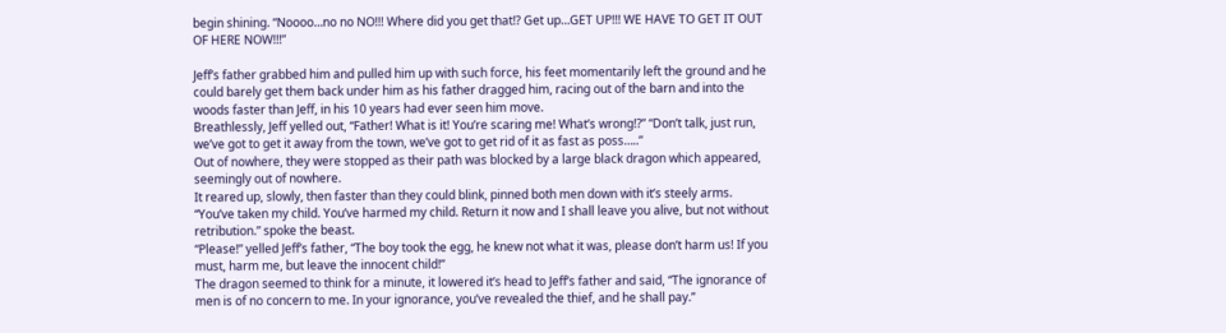begin shining. “Noooo…no no NO!!! Where did you get that!? Get up…GET UP!!! WE HAVE TO GET IT OUT OF HERE NOW!!!”

Jeff’s father grabbed him and pulled him up with such force, his feet momentarily left the ground and he could barely get them back under him as his father dragged him, racing out of the barn and into the woods faster than Jeff, in his 10 years had ever seen him move.
Breathlessly, Jeff yelled out, “Father! What is it! You’re scaring me! What’s wrong!?” “Don’t talk, just run, we’ve got to get it away from the town, we’ve got to get rid of it as fast as poss…..”
Out of nowhere, they were stopped as their path was blocked by a large black dragon which appeared, seemingly out of nowhere.
It reared up, slowly, then faster than they could blink, pinned both men down with it’s steely arms. “You’ve taken my child. You’ve harmed my child. Return it now and I shall leave you alive, but not without retribution.” spoke the beast.
“Please!” yelled Jeff’s father, “The boy took the egg, he knew not what it was, please don’t harm us! If you must, harm me, but leave the innocent child!”
The dragon seemed to think for a minute, it lowered it’s head to Jeff’s father and said, “The ignorance of men is of no concern to me. In your ignorance, you’ve revealed the thief, and he shall pay.”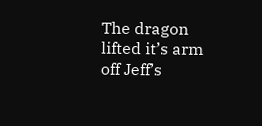The dragon lifted it’s arm off Jeff’s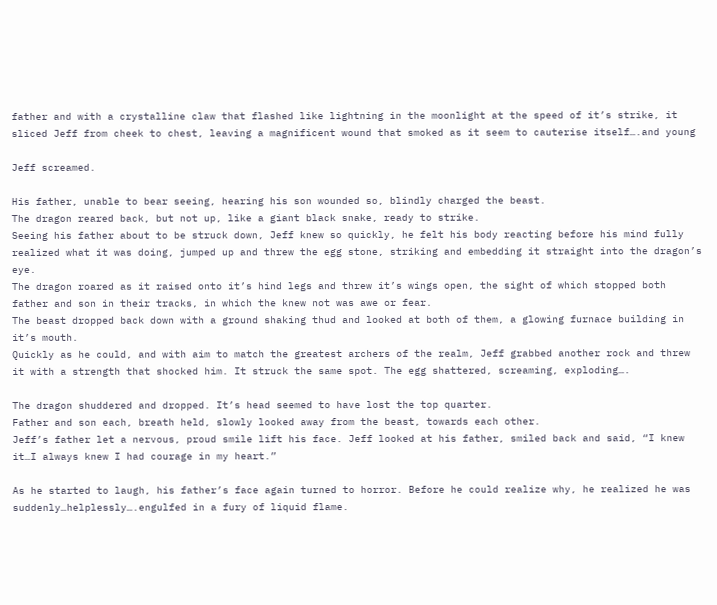father and with a crystalline claw that flashed like lightning in the moonlight at the speed of it’s strike, it sliced Jeff from cheek to chest, leaving a magnificent wound that smoked as it seem to cauterise itself….and young

Jeff screamed.

His father, unable to bear seeing, hearing his son wounded so, blindly charged the beast.
The dragon reared back, but not up, like a giant black snake, ready to strike.
Seeing his father about to be struck down, Jeff knew so quickly, he felt his body reacting before his mind fully realized what it was doing, jumped up and threw the egg stone, striking and embedding it straight into the dragon’s eye.
The dragon roared as it raised onto it’s hind legs and threw it’s wings open, the sight of which stopped both father and son in their tracks, in which the knew not was awe or fear.
The beast dropped back down with a ground shaking thud and looked at both of them, a glowing furnace building in it’s mouth.
Quickly as he could, and with aim to match the greatest archers of the realm, Jeff grabbed another rock and threw it with a strength that shocked him. It struck the same spot. The egg shattered, screaming, exploding….

The dragon shuddered and dropped. It’s head seemed to have lost the top quarter.
Father and son each, breath held, slowly looked away from the beast, towards each other.
Jeff’s father let a nervous, proud smile lift his face. Jeff looked at his father, smiled back and said, “I knew it…I always knew I had courage in my heart.”

As he started to laugh, his father’s face again turned to horror. Before he could realize why, he realized he was suddenly…helplessly….engulfed in a fury of liquid flame.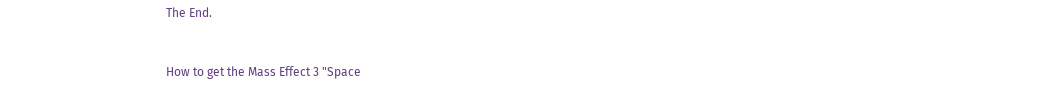The End.


How to get the Mass Effect 3 "Space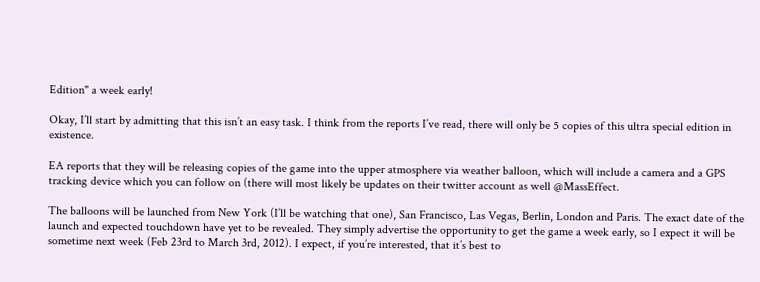Edition" a week early!

Okay, I’ll start by admitting that this isn’t an easy task. I think from the reports I’ve read, there will only be 5 copies of this ultra special edition in existence.

EA reports that they will be releasing copies of the game into the upper atmosphere via weather balloon, which will include a camera and a GPS tracking device which you can follow on (there will most likely be updates on their twitter account as well @MassEffect.

The balloons will be launched from New York (I’ll be watching that one), San Francisco, Las Vegas, Berlin, London and Paris. The exact date of the launch and expected touchdown have yet to be revealed. They simply advertise the opportunity to get the game a week early, so I expect it will be sometime next week (Feb 23rd to March 3rd, 2012). I expect, if you’re interested, that it’s best to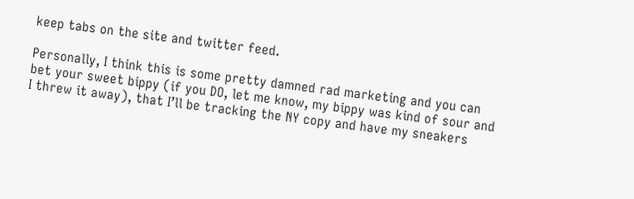keep tabs on the site and twitter feed.

Personally, I think this is some pretty damned rad marketing and you can bet your sweet bippy (if you DO, let me know, my bippy was kind of sour and I threw it away), that I’ll be tracking the NY copy and have my sneakers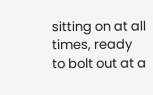sitting on at all times, ready to bolt out at a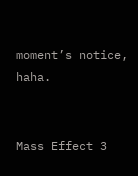moment’s notice, haha.


Mass Effect 3